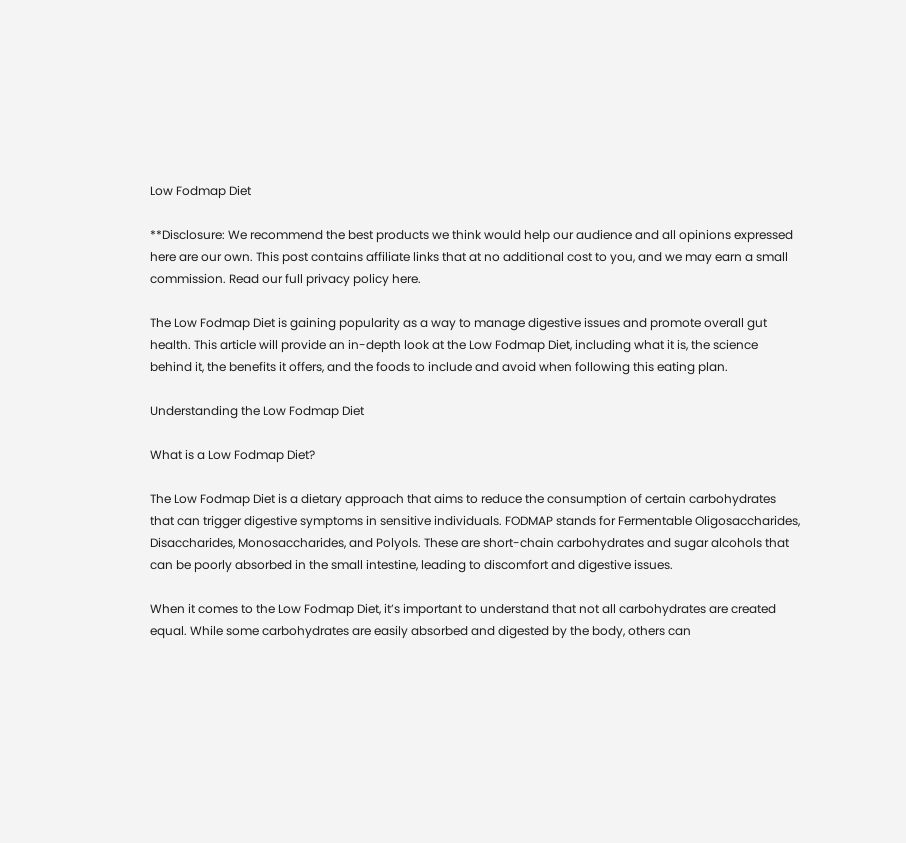Low Fodmap Diet

**Disclosure: We recommend the best products we think would help our audience and all opinions expressed here are our own. This post contains affiliate links that at no additional cost to you, and we may earn a small commission. Read our full privacy policy here.

The Low Fodmap Diet is gaining popularity as a way to manage digestive issues and promote overall gut health. This article will provide an in-depth look at the Low Fodmap Diet, including what it is, the science behind it, the benefits it offers, and the foods to include and avoid when following this eating plan.

Understanding the Low Fodmap Diet

What is a Low Fodmap Diet?

The Low Fodmap Diet is a dietary approach that aims to reduce the consumption of certain carbohydrates that can trigger digestive symptoms in sensitive individuals. FODMAP stands for Fermentable Oligosaccharides, Disaccharides, Monosaccharides, and Polyols. These are short-chain carbohydrates and sugar alcohols that can be poorly absorbed in the small intestine, leading to discomfort and digestive issues.

When it comes to the Low Fodmap Diet, it’s important to understand that not all carbohydrates are created equal. While some carbohydrates are easily absorbed and digested by the body, others can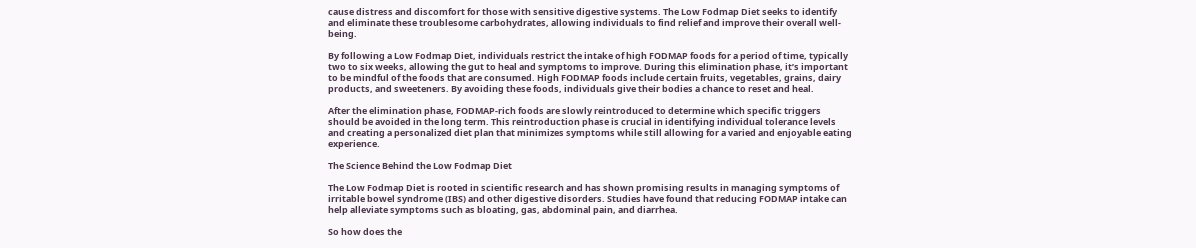cause distress and discomfort for those with sensitive digestive systems. The Low Fodmap Diet seeks to identify and eliminate these troublesome carbohydrates, allowing individuals to find relief and improve their overall well-being.

By following a Low Fodmap Diet, individuals restrict the intake of high FODMAP foods for a period of time, typically two to six weeks, allowing the gut to heal and symptoms to improve. During this elimination phase, it’s important to be mindful of the foods that are consumed. High FODMAP foods include certain fruits, vegetables, grains, dairy products, and sweeteners. By avoiding these foods, individuals give their bodies a chance to reset and heal.

After the elimination phase, FODMAP-rich foods are slowly reintroduced to determine which specific triggers should be avoided in the long term. This reintroduction phase is crucial in identifying individual tolerance levels and creating a personalized diet plan that minimizes symptoms while still allowing for a varied and enjoyable eating experience.

The Science Behind the Low Fodmap Diet

The Low Fodmap Diet is rooted in scientific research and has shown promising results in managing symptoms of irritable bowel syndrome (IBS) and other digestive disorders. Studies have found that reducing FODMAP intake can help alleviate symptoms such as bloating, gas, abdominal pain, and diarrhea.

So how does the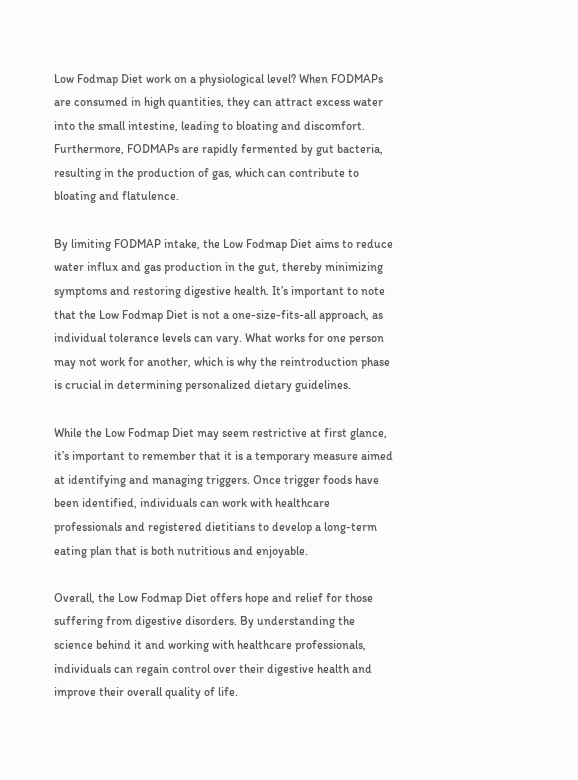Low Fodmap Diet work on a physiological level? When FODMAPs are consumed in high quantities, they can attract excess water into the small intestine, leading to bloating and discomfort. Furthermore, FODMAPs are rapidly fermented by gut bacteria, resulting in the production of gas, which can contribute to bloating and flatulence.

By limiting FODMAP intake, the Low Fodmap Diet aims to reduce water influx and gas production in the gut, thereby minimizing symptoms and restoring digestive health. It’s important to note that the Low Fodmap Diet is not a one-size-fits-all approach, as individual tolerance levels can vary. What works for one person may not work for another, which is why the reintroduction phase is crucial in determining personalized dietary guidelines.

While the Low Fodmap Diet may seem restrictive at first glance, it’s important to remember that it is a temporary measure aimed at identifying and managing triggers. Once trigger foods have been identified, individuals can work with healthcare professionals and registered dietitians to develop a long-term eating plan that is both nutritious and enjoyable.

Overall, the Low Fodmap Diet offers hope and relief for those suffering from digestive disorders. By understanding the science behind it and working with healthcare professionals, individuals can regain control over their digestive health and improve their overall quality of life.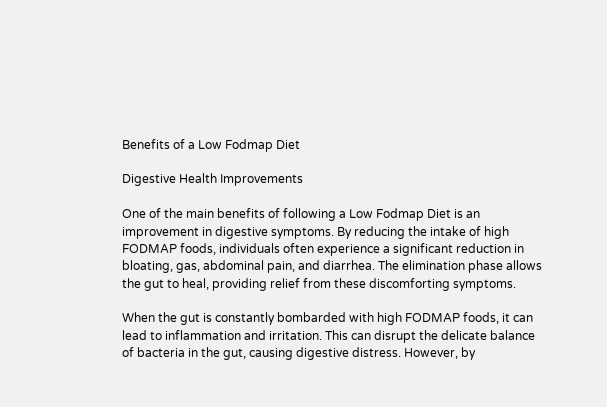Benefits of a Low Fodmap Diet

Digestive Health Improvements

One of the main benefits of following a Low Fodmap Diet is an improvement in digestive symptoms. By reducing the intake of high FODMAP foods, individuals often experience a significant reduction in bloating, gas, abdominal pain, and diarrhea. The elimination phase allows the gut to heal, providing relief from these discomforting symptoms.

When the gut is constantly bombarded with high FODMAP foods, it can lead to inflammation and irritation. This can disrupt the delicate balance of bacteria in the gut, causing digestive distress. However, by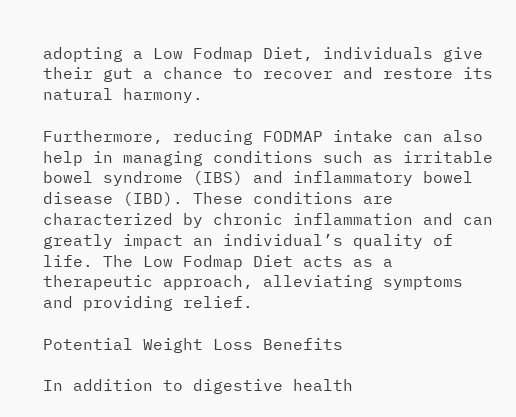adopting a Low Fodmap Diet, individuals give their gut a chance to recover and restore its natural harmony.

Furthermore, reducing FODMAP intake can also help in managing conditions such as irritable bowel syndrome (IBS) and inflammatory bowel disease (IBD). These conditions are characterized by chronic inflammation and can greatly impact an individual’s quality of life. The Low Fodmap Diet acts as a therapeutic approach, alleviating symptoms and providing relief.

Potential Weight Loss Benefits

In addition to digestive health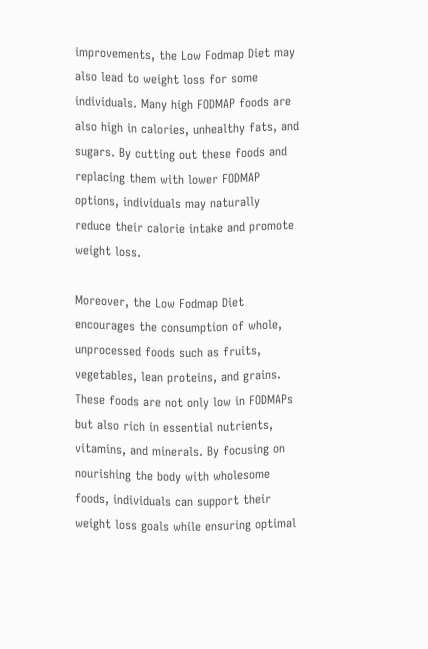improvements, the Low Fodmap Diet may also lead to weight loss for some individuals. Many high FODMAP foods are also high in calories, unhealthy fats, and sugars. By cutting out these foods and replacing them with lower FODMAP options, individuals may naturally reduce their calorie intake and promote weight loss.

Moreover, the Low Fodmap Diet encourages the consumption of whole, unprocessed foods such as fruits, vegetables, lean proteins, and grains. These foods are not only low in FODMAPs but also rich in essential nutrients, vitamins, and minerals. By focusing on nourishing the body with wholesome foods, individuals can support their weight loss goals while ensuring optimal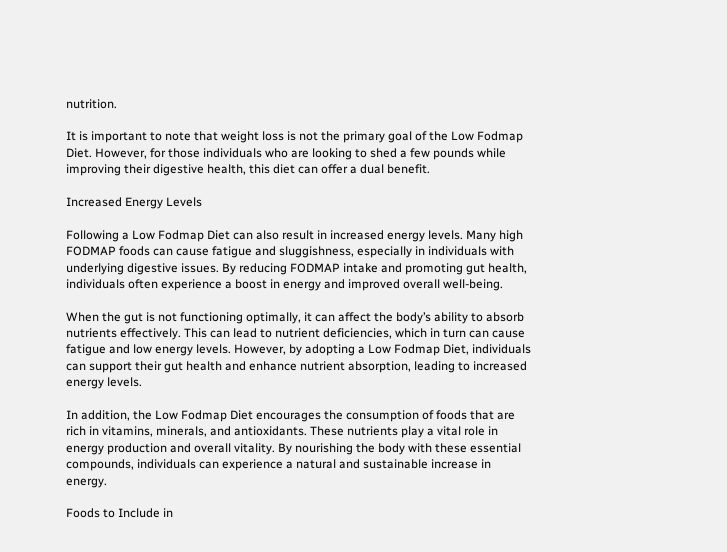nutrition.

It is important to note that weight loss is not the primary goal of the Low Fodmap Diet. However, for those individuals who are looking to shed a few pounds while improving their digestive health, this diet can offer a dual benefit.

Increased Energy Levels

Following a Low Fodmap Diet can also result in increased energy levels. Many high FODMAP foods can cause fatigue and sluggishness, especially in individuals with underlying digestive issues. By reducing FODMAP intake and promoting gut health, individuals often experience a boost in energy and improved overall well-being.

When the gut is not functioning optimally, it can affect the body’s ability to absorb nutrients effectively. This can lead to nutrient deficiencies, which in turn can cause fatigue and low energy levels. However, by adopting a Low Fodmap Diet, individuals can support their gut health and enhance nutrient absorption, leading to increased energy levels.

In addition, the Low Fodmap Diet encourages the consumption of foods that are rich in vitamins, minerals, and antioxidants. These nutrients play a vital role in energy production and overall vitality. By nourishing the body with these essential compounds, individuals can experience a natural and sustainable increase in energy.

Foods to Include in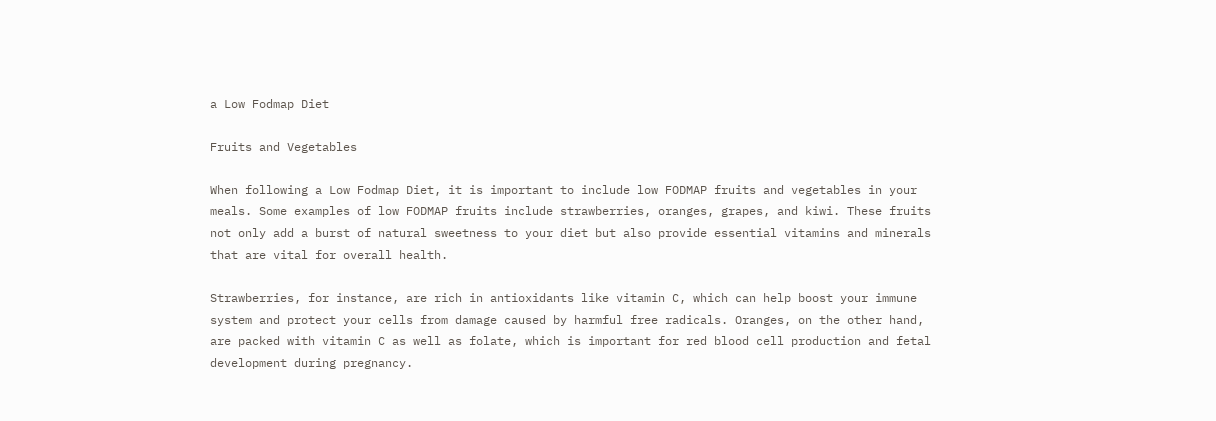a Low Fodmap Diet

Fruits and Vegetables

When following a Low Fodmap Diet, it is important to include low FODMAP fruits and vegetables in your meals. Some examples of low FODMAP fruits include strawberries, oranges, grapes, and kiwi. These fruits not only add a burst of natural sweetness to your diet but also provide essential vitamins and minerals that are vital for overall health.

Strawberries, for instance, are rich in antioxidants like vitamin C, which can help boost your immune system and protect your cells from damage caused by harmful free radicals. Oranges, on the other hand, are packed with vitamin C as well as folate, which is important for red blood cell production and fetal development during pregnancy.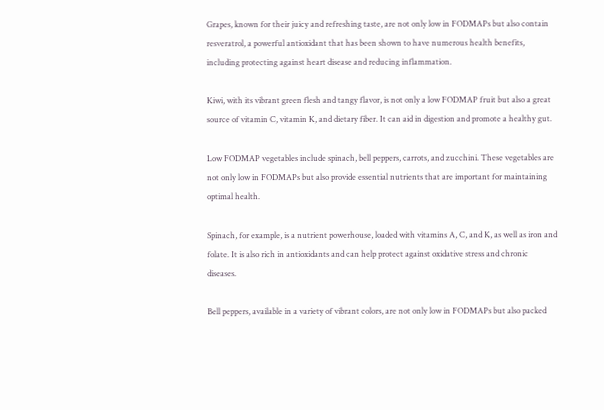Grapes, known for their juicy and refreshing taste, are not only low in FODMAPs but also contain resveratrol, a powerful antioxidant that has been shown to have numerous health benefits, including protecting against heart disease and reducing inflammation.

Kiwi, with its vibrant green flesh and tangy flavor, is not only a low FODMAP fruit but also a great source of vitamin C, vitamin K, and dietary fiber. It can aid in digestion and promote a healthy gut.

Low FODMAP vegetables include spinach, bell peppers, carrots, and zucchini. These vegetables are not only low in FODMAPs but also provide essential nutrients that are important for maintaining optimal health.

Spinach, for example, is a nutrient powerhouse, loaded with vitamins A, C, and K, as well as iron and folate. It is also rich in antioxidants and can help protect against oxidative stress and chronic diseases.

Bell peppers, available in a variety of vibrant colors, are not only low in FODMAPs but also packed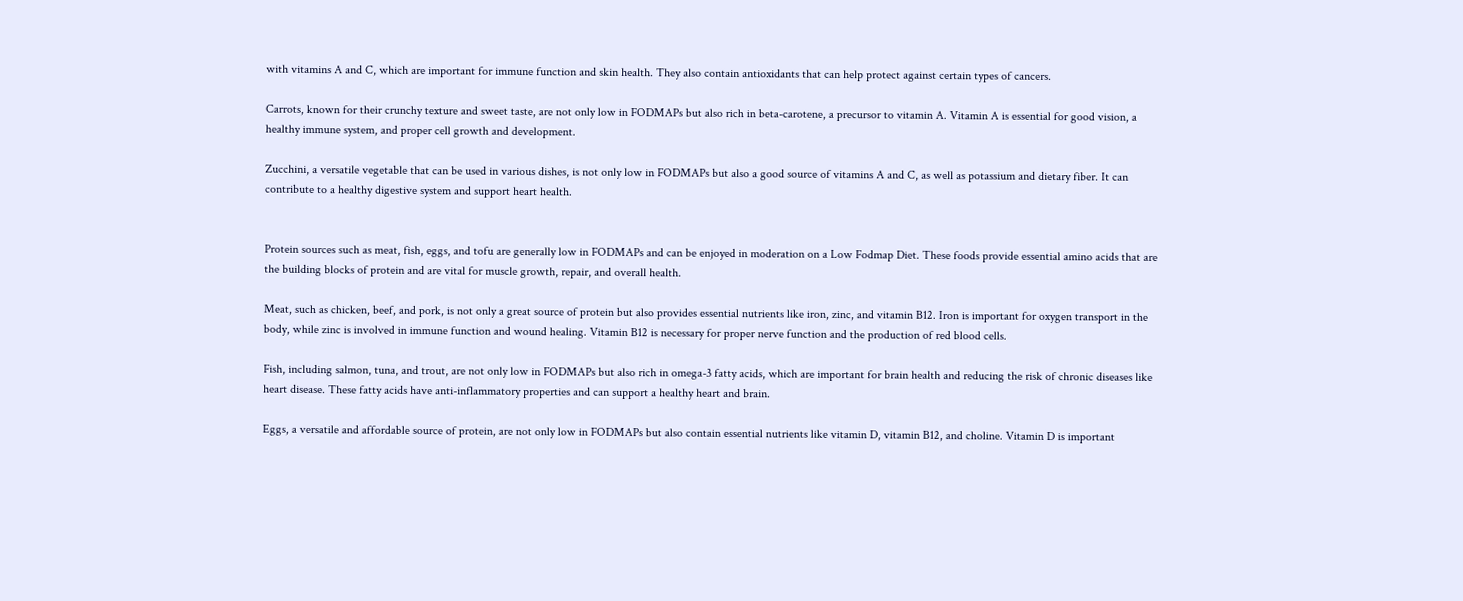with vitamins A and C, which are important for immune function and skin health. They also contain antioxidants that can help protect against certain types of cancers.

Carrots, known for their crunchy texture and sweet taste, are not only low in FODMAPs but also rich in beta-carotene, a precursor to vitamin A. Vitamin A is essential for good vision, a healthy immune system, and proper cell growth and development.

Zucchini, a versatile vegetable that can be used in various dishes, is not only low in FODMAPs but also a good source of vitamins A and C, as well as potassium and dietary fiber. It can contribute to a healthy digestive system and support heart health.


Protein sources such as meat, fish, eggs, and tofu are generally low in FODMAPs and can be enjoyed in moderation on a Low Fodmap Diet. These foods provide essential amino acids that are the building blocks of protein and are vital for muscle growth, repair, and overall health.

Meat, such as chicken, beef, and pork, is not only a great source of protein but also provides essential nutrients like iron, zinc, and vitamin B12. Iron is important for oxygen transport in the body, while zinc is involved in immune function and wound healing. Vitamin B12 is necessary for proper nerve function and the production of red blood cells.

Fish, including salmon, tuna, and trout, are not only low in FODMAPs but also rich in omega-3 fatty acids, which are important for brain health and reducing the risk of chronic diseases like heart disease. These fatty acids have anti-inflammatory properties and can support a healthy heart and brain.

Eggs, a versatile and affordable source of protein, are not only low in FODMAPs but also contain essential nutrients like vitamin D, vitamin B12, and choline. Vitamin D is important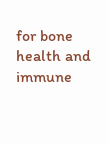for bone health and immune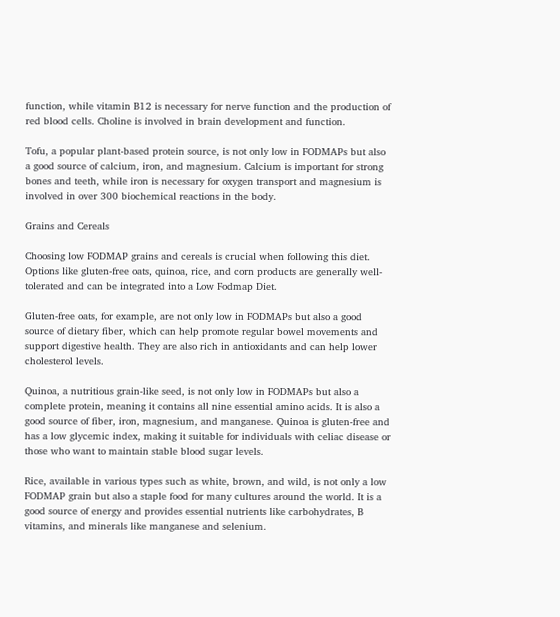function, while vitamin B12 is necessary for nerve function and the production of red blood cells. Choline is involved in brain development and function.

Tofu, a popular plant-based protein source, is not only low in FODMAPs but also a good source of calcium, iron, and magnesium. Calcium is important for strong bones and teeth, while iron is necessary for oxygen transport and magnesium is involved in over 300 biochemical reactions in the body.

Grains and Cereals

Choosing low FODMAP grains and cereals is crucial when following this diet. Options like gluten-free oats, quinoa, rice, and corn products are generally well-tolerated and can be integrated into a Low Fodmap Diet.

Gluten-free oats, for example, are not only low in FODMAPs but also a good source of dietary fiber, which can help promote regular bowel movements and support digestive health. They are also rich in antioxidants and can help lower cholesterol levels.

Quinoa, a nutritious grain-like seed, is not only low in FODMAPs but also a complete protein, meaning it contains all nine essential amino acids. It is also a good source of fiber, iron, magnesium, and manganese. Quinoa is gluten-free and has a low glycemic index, making it suitable for individuals with celiac disease or those who want to maintain stable blood sugar levels.

Rice, available in various types such as white, brown, and wild, is not only a low FODMAP grain but also a staple food for many cultures around the world. It is a good source of energy and provides essential nutrients like carbohydrates, B vitamins, and minerals like manganese and selenium.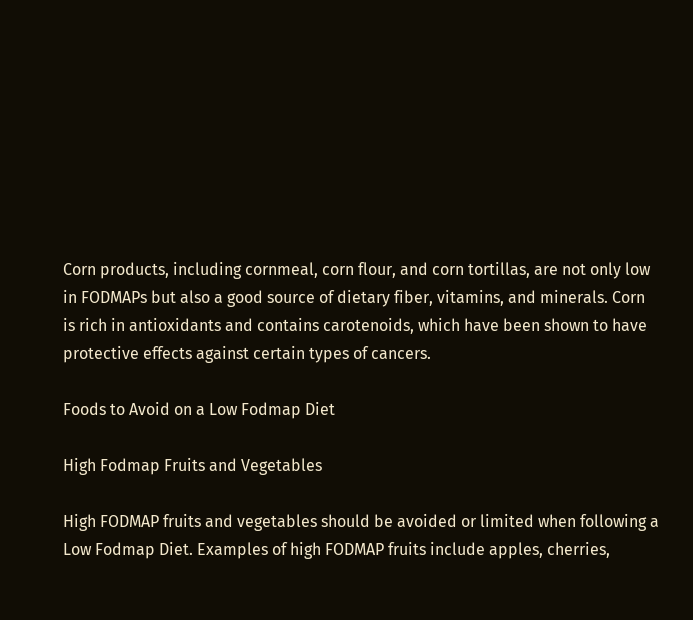Corn products, including cornmeal, corn flour, and corn tortillas, are not only low in FODMAPs but also a good source of dietary fiber, vitamins, and minerals. Corn is rich in antioxidants and contains carotenoids, which have been shown to have protective effects against certain types of cancers.

Foods to Avoid on a Low Fodmap Diet

High Fodmap Fruits and Vegetables

High FODMAP fruits and vegetables should be avoided or limited when following a Low Fodmap Diet. Examples of high FODMAP fruits include apples, cherries,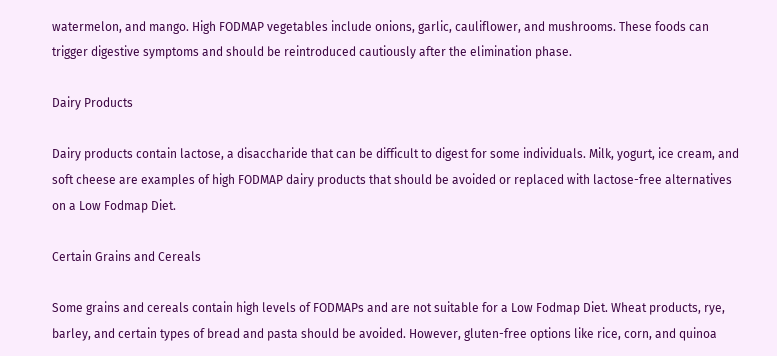watermelon, and mango. High FODMAP vegetables include onions, garlic, cauliflower, and mushrooms. These foods can trigger digestive symptoms and should be reintroduced cautiously after the elimination phase.

Dairy Products

Dairy products contain lactose, a disaccharide that can be difficult to digest for some individuals. Milk, yogurt, ice cream, and soft cheese are examples of high FODMAP dairy products that should be avoided or replaced with lactose-free alternatives on a Low Fodmap Diet.

Certain Grains and Cereals

Some grains and cereals contain high levels of FODMAPs and are not suitable for a Low Fodmap Diet. Wheat products, rye, barley, and certain types of bread and pasta should be avoided. However, gluten-free options like rice, corn, and quinoa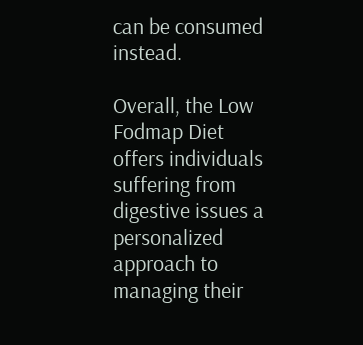can be consumed instead.

Overall, the Low Fodmap Diet offers individuals suffering from digestive issues a personalized approach to managing their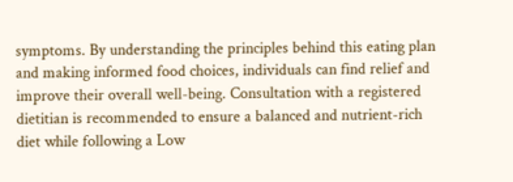symptoms. By understanding the principles behind this eating plan and making informed food choices, individuals can find relief and improve their overall well-being. Consultation with a registered dietitian is recommended to ensure a balanced and nutrient-rich diet while following a Low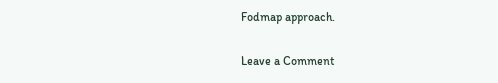Fodmap approach.

Leave a Comment